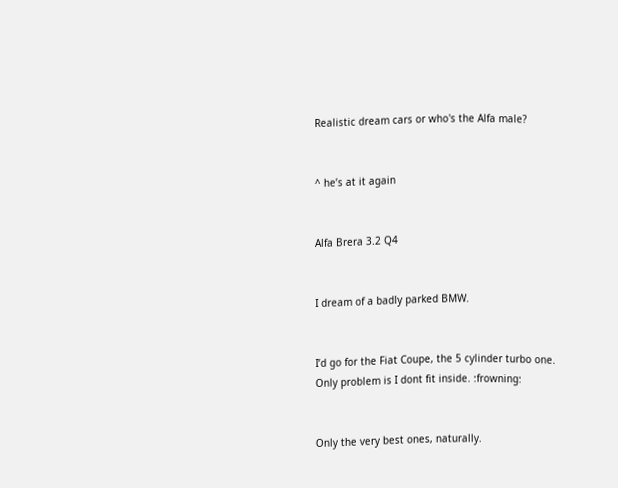Realistic dream cars or who's the Alfa male?


^ he’s at it again


Alfa Brera 3.2 Q4


I dream of a badly parked BMW.


I’d go for the Fiat Coupe, the 5 cylinder turbo one. Only problem is I dont fit inside. :frowning:


Only the very best ones, naturally.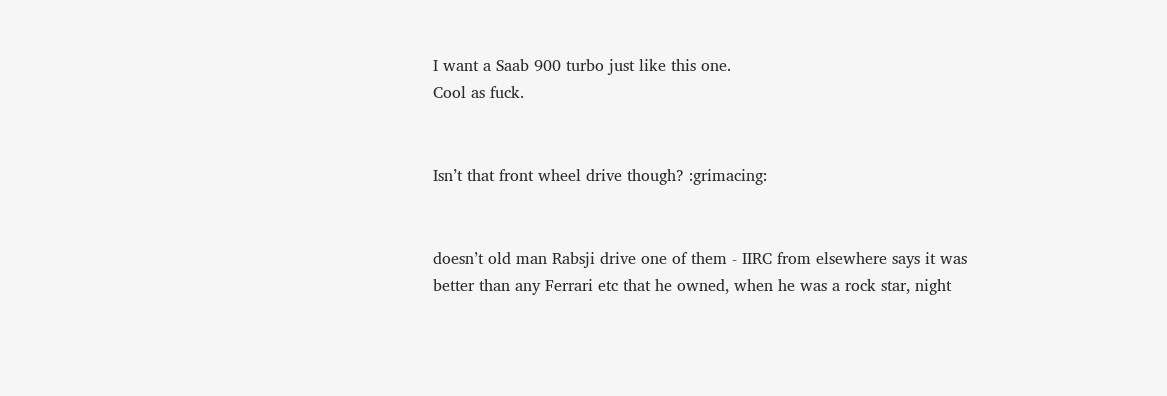I want a Saab 900 turbo just like this one.
Cool as fuck.


Isn’t that front wheel drive though? :grimacing:


doesn’t old man Rabsji drive one of them - IIRC from elsewhere says it was better than any Ferrari etc that he owned, when he was a rock star, night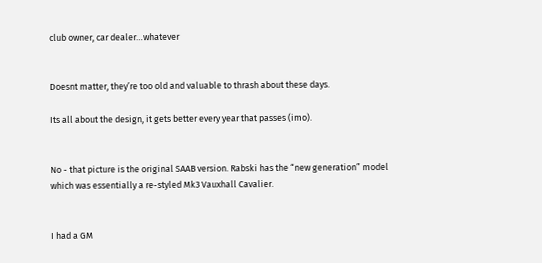club owner, car dealer…whatever


Doesnt matter, they’re too old and valuable to thrash about these days.

Its all about the design, it gets better every year that passes (imo).


No - that picture is the original SAAB version. Rabski has the “new generation” model which was essentially a re-styled Mk3 Vauxhall Cavalier.


I had a GM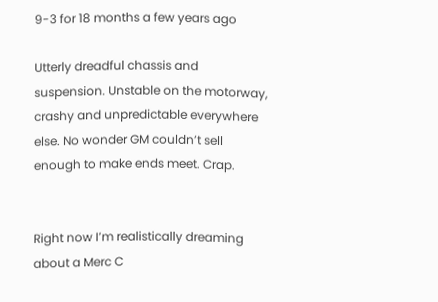9-3 for 18 months a few years ago

Utterly dreadful chassis and suspension. Unstable on the motorway, crashy and unpredictable everywhere else. No wonder GM couldn’t sell enough to make ends meet. Crap.


Right now I’m realistically dreaming about a Merc C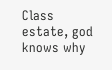Class estate, god knows why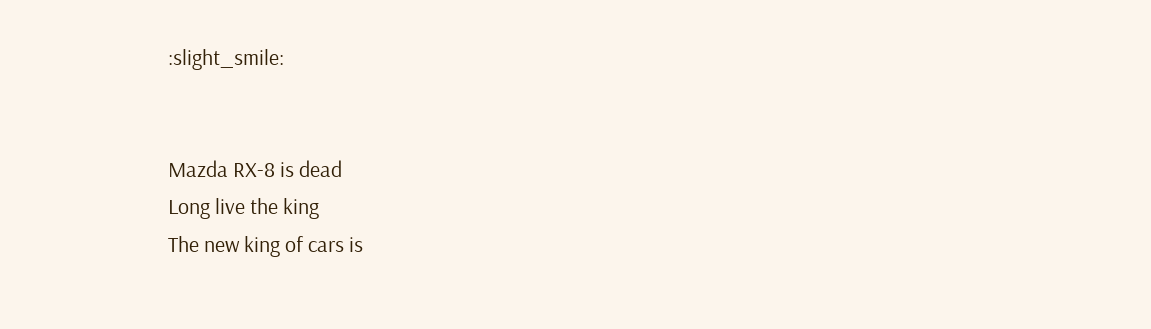:slight_smile:


Mazda RX-8 is dead
Long live the king
The new king of cars is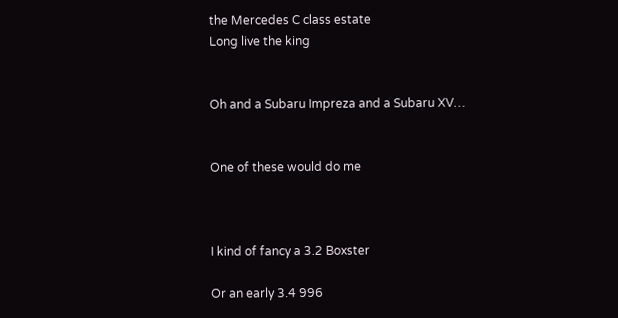the Mercedes C class estate
Long live the king


Oh and a Subaru Impreza and a Subaru XV…


One of these would do me



I kind of fancy a 3.2 Boxster

Or an early 3.4 996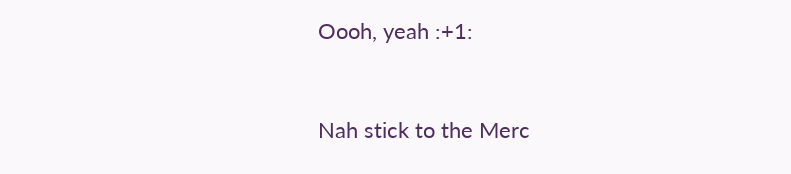Oooh, yeah :+1:


Nah stick to the Merc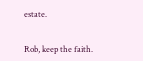estate.


Rob, keep the faith.